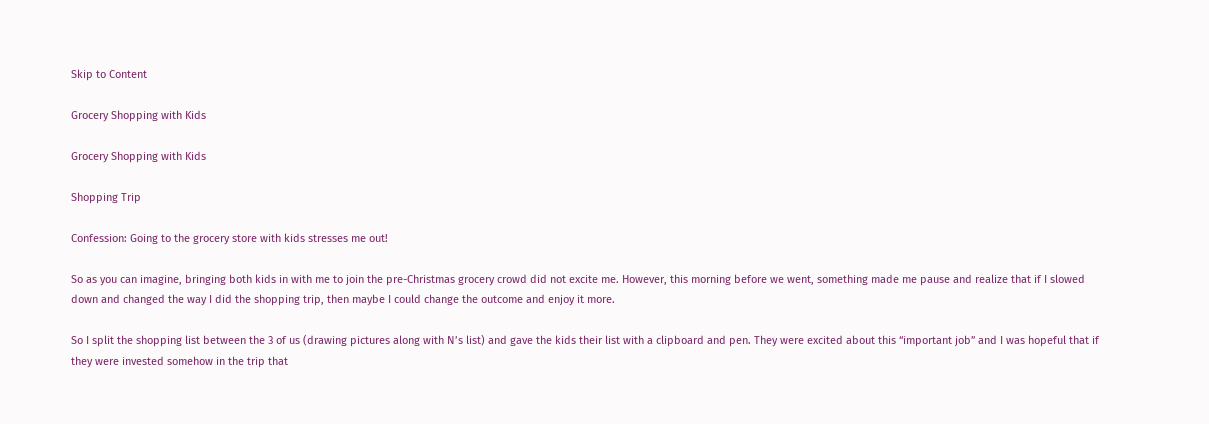Skip to Content

Grocery Shopping with Kids

Grocery Shopping with Kids

Shopping Trip

Confession: Going to the grocery store with kids stresses me out!

So as you can imagine, bringing both kids in with me to join the pre-Christmas grocery crowd did not excite me. However, this morning before we went, something made me pause and realize that if I slowed down and changed the way I did the shopping trip, then maybe I could change the outcome and enjoy it more.

So I split the shopping list between the 3 of us (drawing pictures along with N’s list) and gave the kids their list with a clipboard and pen. They were excited about this “important job” and I was hopeful that if they were invested somehow in the trip that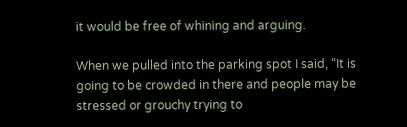it would be free of whining and arguing.

When we pulled into the parking spot I said, “It is going to be crowded in there and people may be stressed or grouchy trying to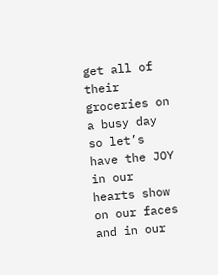get all of their groceries on a busy day so let’s have the JOY in our hearts show on our faces and in our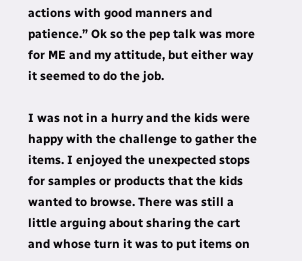actions with good manners and patience.” Ok so the pep talk was more for ME and my attitude, but either way it seemed to do the job.

I was not in a hurry and the kids were happy with the challenge to gather the items. I enjoyed the unexpected stops for samples or products that the kids wanted to browse. There was still a little arguing about sharing the cart and whose turn it was to put items on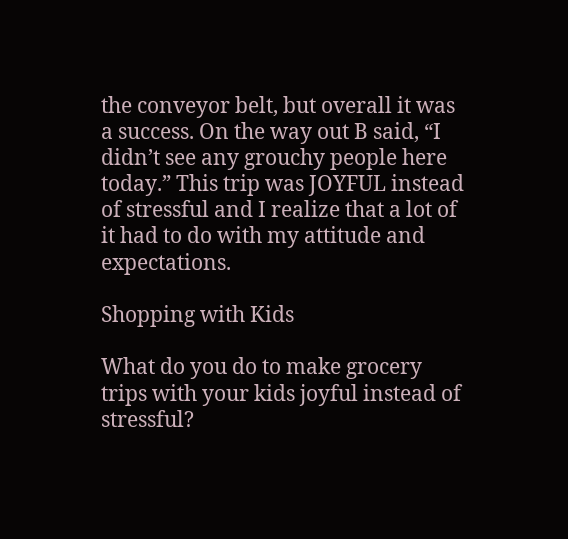the conveyor belt, but overall it was a success. On the way out B said, “I didn’t see any grouchy people here today.” This trip was JOYFUL instead of stressful and I realize that a lot of it had to do with my attitude and expectations.

Shopping with Kids

What do you do to make grocery trips with your kids joyful instead of stressful?